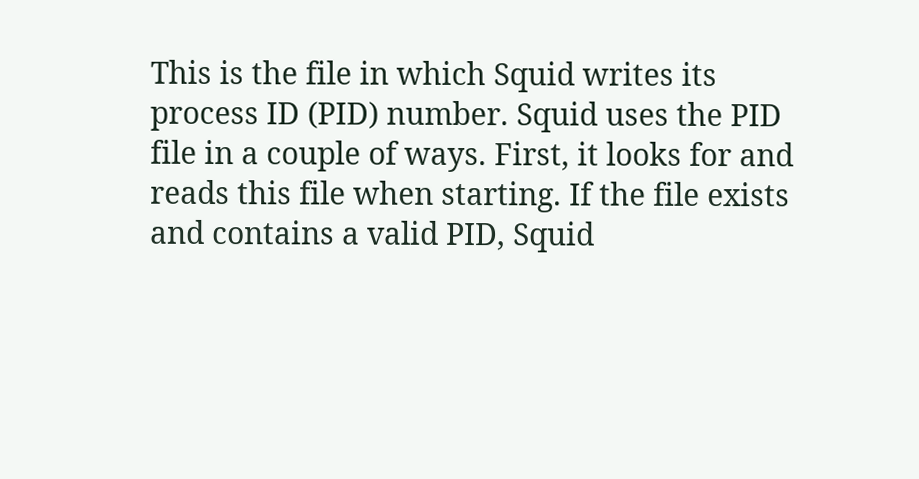This is the file in which Squid writes its process ID (PID) number. Squid uses the PID file in a couple of ways. First, it looks for and reads this file when starting. If the file exists and contains a valid PID, Squid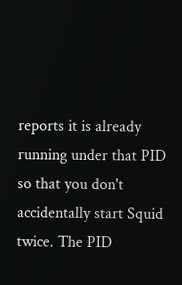reports it is already running under that PID so that you don't accidentally start Squid twice. The PID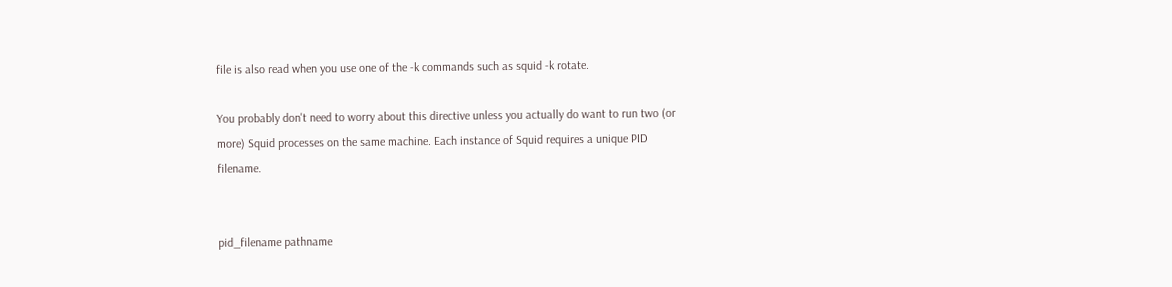file is also read when you use one of the -k commands such as squid -k rotate.

You probably don't need to worry about this directive unless you actually do want to run two (or more) Squid processes on the same machine. Each instance of Squid requires a unique PID filename.


pid_filename pathname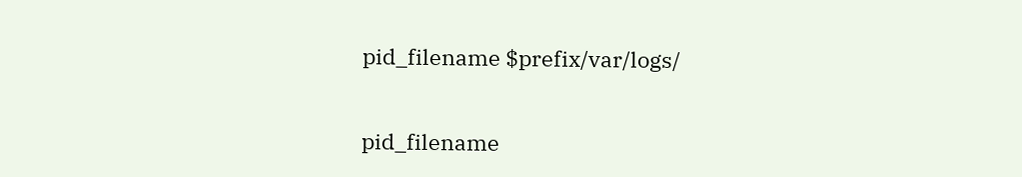pid_filename $prefix/var/logs/


pid_filename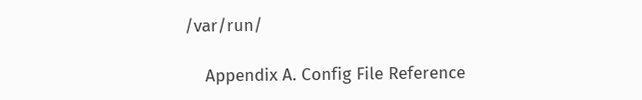/var/run/

    Appendix A. Config File Reference